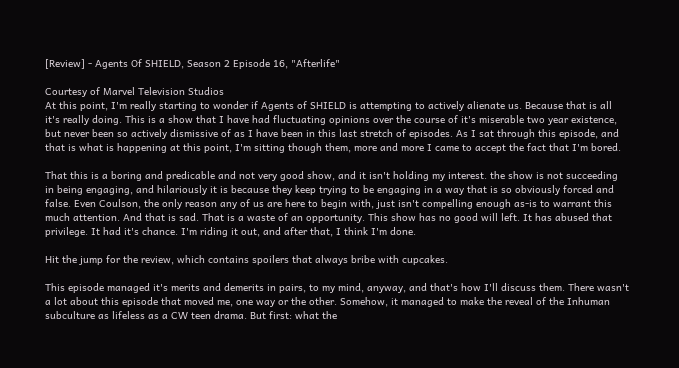[Review] - Agents Of SHIELD, Season 2 Episode 16, "Afterlife"

Courtesy of Marvel Television Studios
At this point, I'm really starting to wonder if Agents of SHIELD is attempting to actively alienate us. Because that is all it's really doing. This is a show that I have had fluctuating opinions over the course of it's miserable two year existence, but never been so actively dismissive of as I have been in this last stretch of episodes. As I sat through this episode, and that is what is happening at this point, I'm sitting though them, more and more I came to accept the fact that I'm bored.

That this is a boring and predicable and not very good show, and it isn't holding my interest. the show is not succeeding in being engaging, and hilariously it is because they keep trying to be engaging in a way that is so obviously forced and false. Even Coulson, the only reason any of us are here to begin with, just isn't compelling enough as-is to warrant this much attention. And that is sad. That is a waste of an opportunity. This show has no good will left. It has abused that privilege. It had it's chance. I'm riding it out, and after that, I think I'm done.

Hit the jump for the review, which contains spoilers that always bribe with cupcakes.

This episode managed it's merits and demerits in pairs, to my mind, anyway, and that's how I'll discuss them. There wasn't a lot about this episode that moved me, one way or the other. Somehow, it managed to make the reveal of the Inhuman subculture as lifeless as a CW teen drama. But first: what the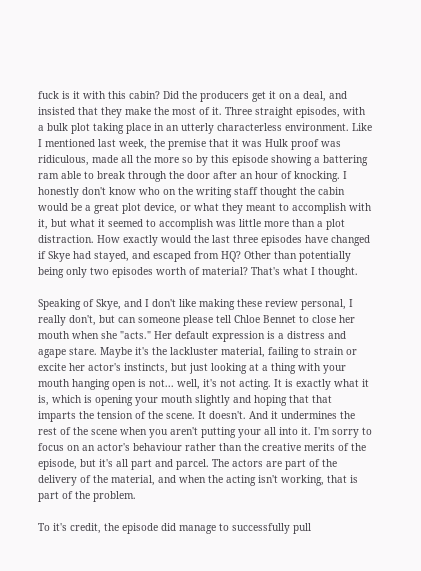fuck is it with this cabin? Did the producers get it on a deal, and insisted that they make the most of it. Three straight episodes, with a bulk plot taking place in an utterly characterless environment. Like I mentioned last week, the premise that it was Hulk proof was ridiculous, made all the more so by this episode showing a battering ram able to break through the door after an hour of knocking. I honestly don't know who on the writing staff thought the cabin would be a great plot device, or what they meant to accomplish with it, but what it seemed to accomplish was little more than a plot distraction. How exactly would the last three episodes have changed if Skye had stayed, and escaped from HQ? Other than potentially being only two episodes worth of material? That's what I thought.

Speaking of Skye, and I don't like making these review personal, I really don't, but can someone please tell Chloe Bennet to close her mouth when she "acts." Her default expression is a distress and agape stare. Maybe it's the lackluster material, failing to strain or excite her actor's instincts, but just looking at a thing with your mouth hanging open is not... well, it's not acting. It is exactly what it is, which is opening your mouth slightly and hoping that that imparts the tension of the scene. It doesn't. And it undermines the rest of the scene when you aren't putting your all into it. I'm sorry to focus on an actor's behaviour rather than the creative merits of the episode, but it's all part and parcel. The actors are part of the delivery of the material, and when the acting isn't working, that is part of the problem.

To it's credit, the episode did manage to successfully pull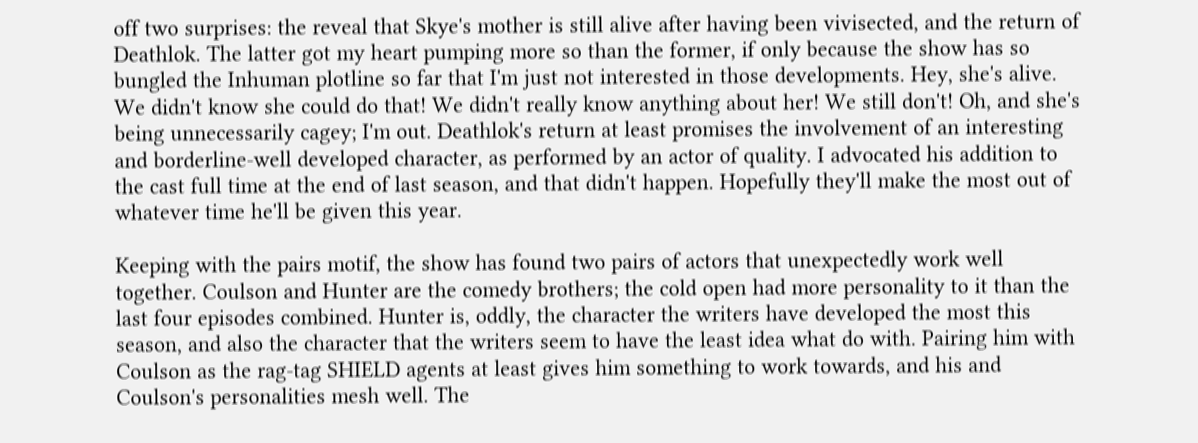off two surprises: the reveal that Skye's mother is still alive after having been vivisected, and the return of Deathlok. The latter got my heart pumping more so than the former, if only because the show has so bungled the Inhuman plotline so far that I'm just not interested in those developments. Hey, she's alive. We didn't know she could do that! We didn't really know anything about her! We still don't! Oh, and she's being unnecessarily cagey; I'm out. Deathlok's return at least promises the involvement of an interesting and borderline-well developed character, as performed by an actor of quality. I advocated his addition to the cast full time at the end of last season, and that didn't happen. Hopefully they'll make the most out of whatever time he'll be given this year.

Keeping with the pairs motif, the show has found two pairs of actors that unexpectedly work well together. Coulson and Hunter are the comedy brothers; the cold open had more personality to it than the last four episodes combined. Hunter is, oddly, the character the writers have developed the most this season, and also the character that the writers seem to have the least idea what do with. Pairing him with Coulson as the rag-tag SHIELD agents at least gives him something to work towards, and his and Coulson's personalities mesh well. The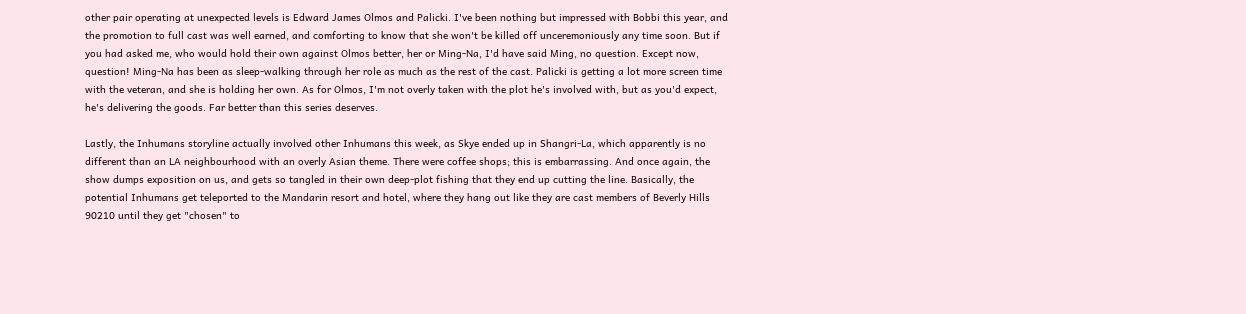other pair operating at unexpected levels is Edward James Olmos and Palicki. I've been nothing but impressed with Bobbi this year, and the promotion to full cast was well earned, and comforting to know that she won't be killed off unceremoniously any time soon. But if you had asked me, who would hold their own against Olmos better, her or Ming-Na, I'd have said Ming, no question. Except now, question! Ming-Na has been as sleep-walking through her role as much as the rest of the cast. Palicki is getting a lot more screen time with the veteran, and she is holding her own. As for Olmos, I'm not overly taken with the plot he's involved with, but as you'd expect, he's delivering the goods. Far better than this series deserves.

Lastly, the Inhumans storyline actually involved other Inhumans this week, as Skye ended up in Shangri-La, which apparently is no different than an LA neighbourhood with an overly Asian theme. There were coffee shops; this is embarrassing. And once again, the show dumps exposition on us, and gets so tangled in their own deep-plot fishing that they end up cutting the line. Basically, the potential Inhumans get teleported to the Mandarin resort and hotel, where they hang out like they are cast members of Beverly Hills 90210 until they get "chosen" to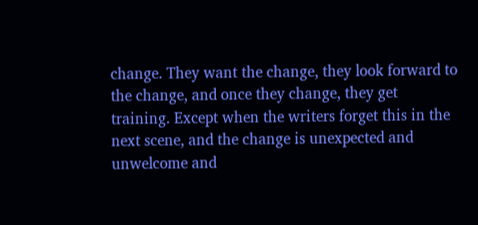change. They want the change, they look forward to the change, and once they change, they get training. Except when the writers forget this in the next scene, and the change is unexpected and unwelcome and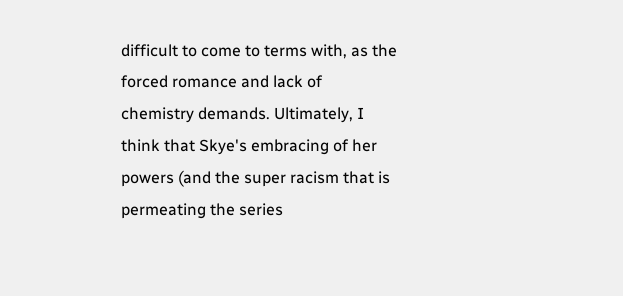difficult to come to terms with, as the forced romance and lack of chemistry demands. Ultimately, I think that Skye's embracing of her powers (and the super racism that is permeating the series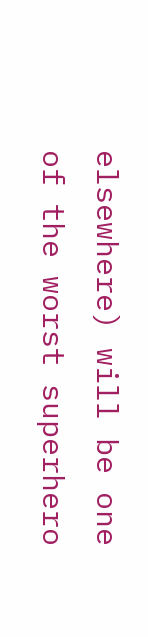elsewhere) will be one of the worst superhero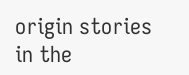origin stories in the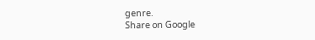genre.
Share on Google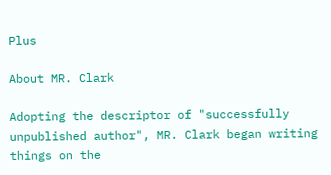Plus

About MR. Clark

Adopting the descriptor of "successfully unpublished author", MR. Clark began writing things on the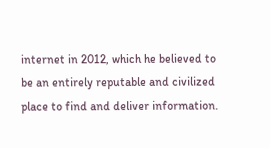internet in 2012, which he believed to be an entirely reputable and civilized place to find and deliver information.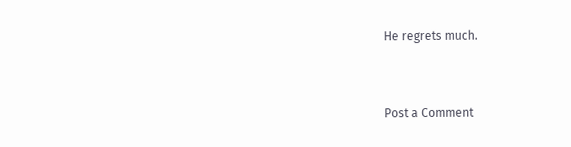He regrets much.


Post a Comment